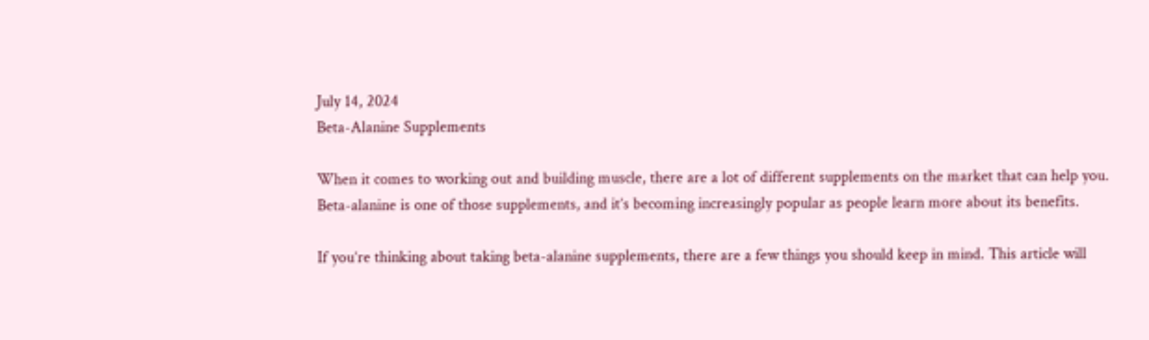July 14, 2024
Beta-Alanine Supplements

When it comes to working out and building muscle, there are a lot of different supplements on the market that can help you. Beta-alanine is one of those supplements, and it’s becoming increasingly popular as people learn more about its benefits.

If you’re thinking about taking beta-alanine supplements, there are a few things you should keep in mind. This article will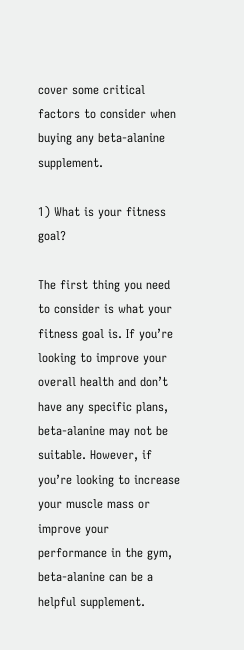cover some critical factors to consider when buying any beta-alanine supplement.

1) What is your fitness goal?

The first thing you need to consider is what your fitness goal is. If you’re looking to improve your overall health and don’t have any specific plans, beta-alanine may not be suitable. However, if you’re looking to increase your muscle mass or improve your performance in the gym, beta-alanine can be a helpful supplement.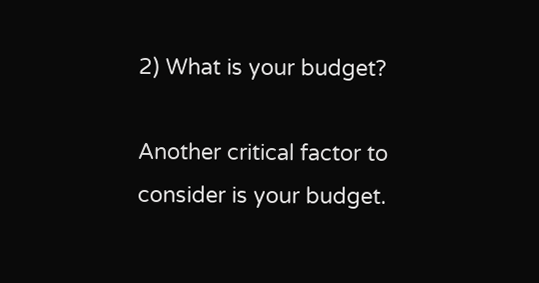2) What is your budget?

Another critical factor to consider is your budget.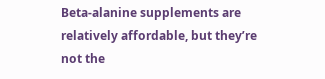Beta-alanine supplements are relatively affordable, but they’re not the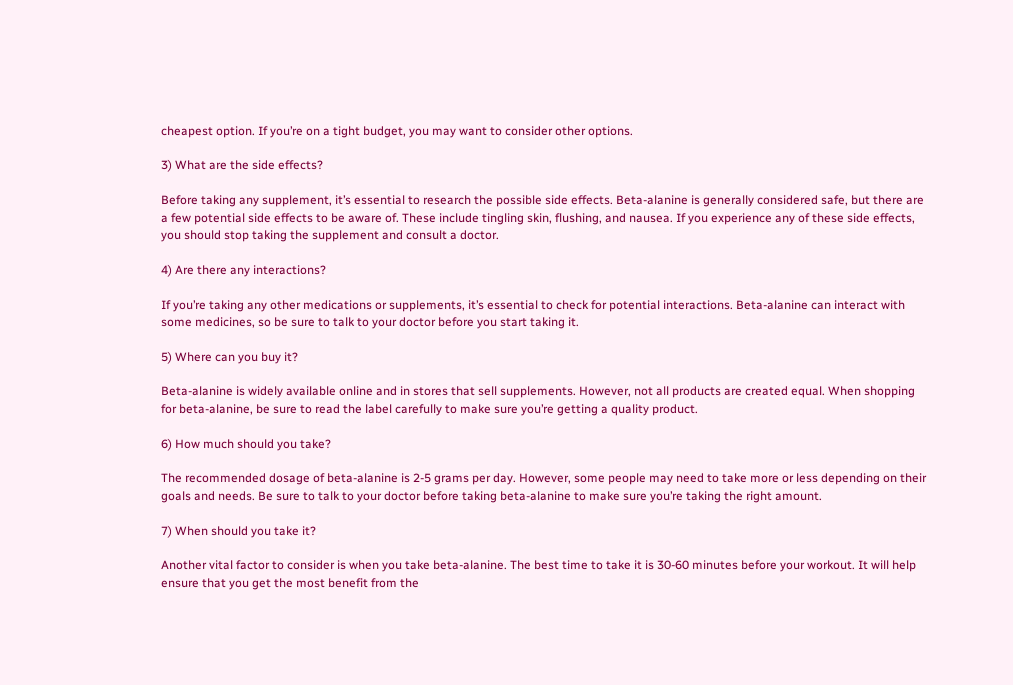cheapest option. If you’re on a tight budget, you may want to consider other options.

3) What are the side effects?

Before taking any supplement, it’s essential to research the possible side effects. Beta-alanine is generally considered safe, but there are a few potential side effects to be aware of. These include tingling skin, flushing, and nausea. If you experience any of these side effects, you should stop taking the supplement and consult a doctor.

4) Are there any interactions?

If you’re taking any other medications or supplements, it’s essential to check for potential interactions. Beta-alanine can interact with some medicines, so be sure to talk to your doctor before you start taking it.

5) Where can you buy it?

Beta-alanine is widely available online and in stores that sell supplements. However, not all products are created equal. When shopping for beta-alanine, be sure to read the label carefully to make sure you’re getting a quality product.

6) How much should you take?

The recommended dosage of beta-alanine is 2-5 grams per day. However, some people may need to take more or less depending on their goals and needs. Be sure to talk to your doctor before taking beta-alanine to make sure you’re taking the right amount.

7) When should you take it?

Another vital factor to consider is when you take beta-alanine. The best time to take it is 30-60 minutes before your workout. It will help ensure that you get the most benefit from the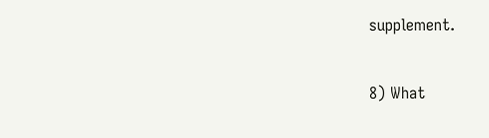supplement.

8) What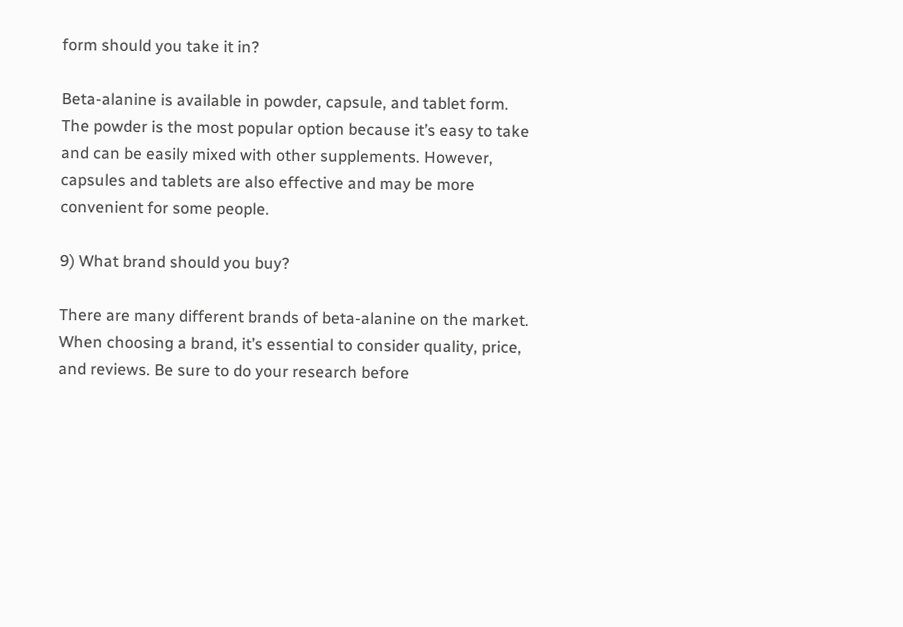form should you take it in?

Beta-alanine is available in powder, capsule, and tablet form. The powder is the most popular option because it’s easy to take and can be easily mixed with other supplements. However, capsules and tablets are also effective and may be more convenient for some people.

9) What brand should you buy?

There are many different brands of beta-alanine on the market. When choosing a brand, it’s essential to consider quality, price, and reviews. Be sure to do your research before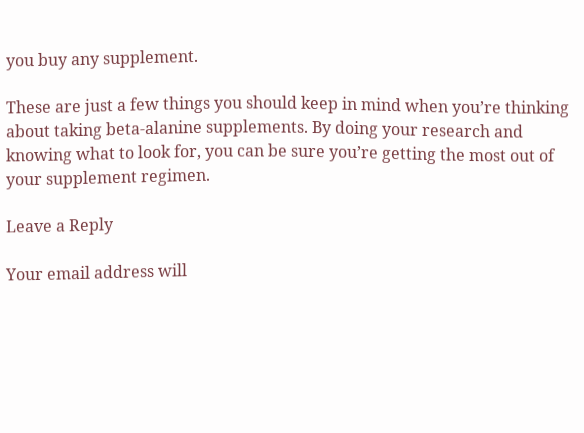you buy any supplement.

These are just a few things you should keep in mind when you’re thinking about taking beta-alanine supplements. By doing your research and knowing what to look for, you can be sure you’re getting the most out of your supplement regimen.

Leave a Reply

Your email address will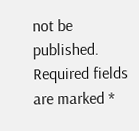not be published. Required fields are marked *